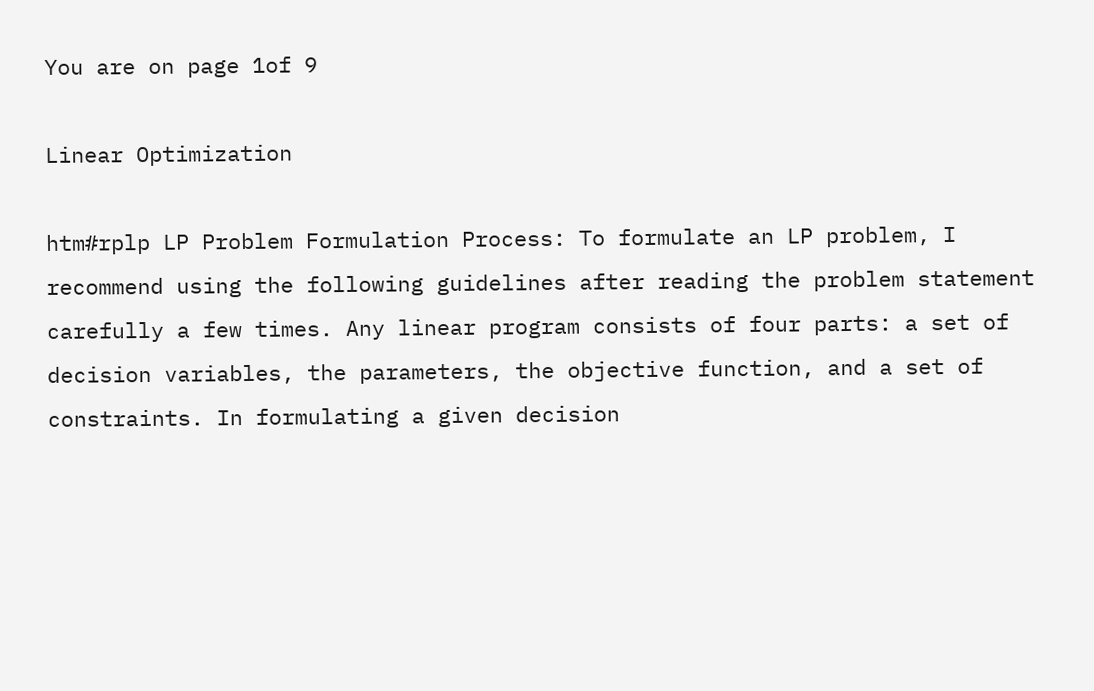You are on page 1of 9

Linear Optimization

htm#rplp LP Problem Formulation Process: To formulate an LP problem, I recommend using the following guidelines after reading the problem statement carefully a few times. Any linear program consists of four parts: a set of decision variables, the parameters, the objective function, and a set of constraints. In formulating a given decision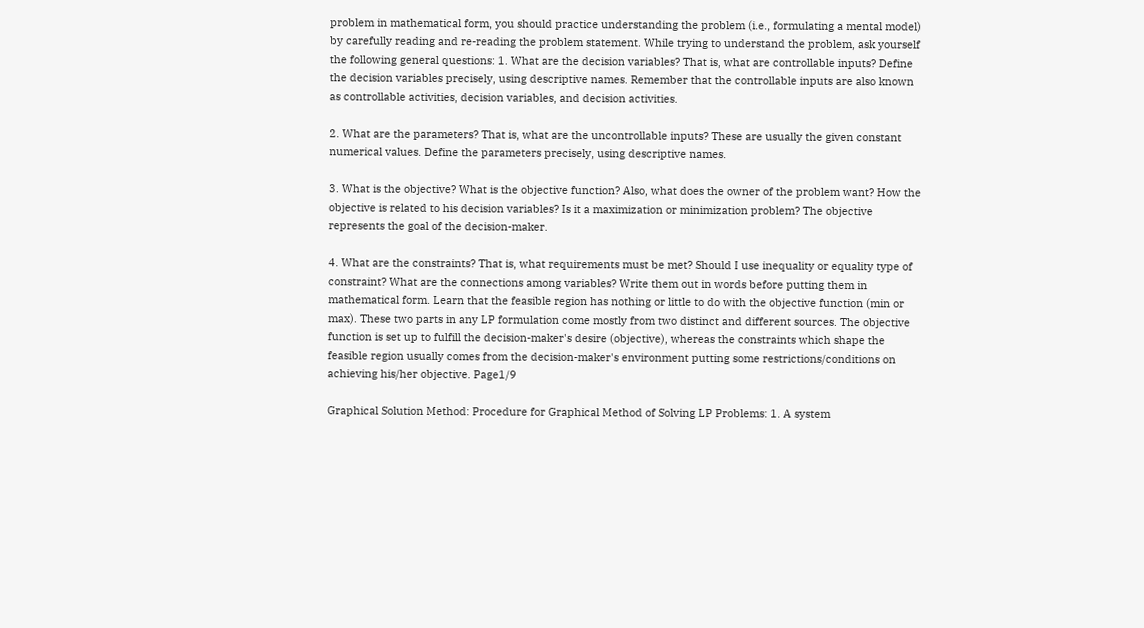problem in mathematical form, you should practice understanding the problem (i.e., formulating a mental model) by carefully reading and re-reading the problem statement. While trying to understand the problem, ask yourself the following general questions: 1. What are the decision variables? That is, what are controllable inputs? Define the decision variables precisely, using descriptive names. Remember that the controllable inputs are also known as controllable activities, decision variables, and decision activities.

2. What are the parameters? That is, what are the uncontrollable inputs? These are usually the given constant numerical values. Define the parameters precisely, using descriptive names.

3. What is the objective? What is the objective function? Also, what does the owner of the problem want? How the objective is related to his decision variables? Is it a maximization or minimization problem? The objective represents the goal of the decision-maker.

4. What are the constraints? That is, what requirements must be met? Should I use inequality or equality type of constraint? What are the connections among variables? Write them out in words before putting them in mathematical form. Learn that the feasible region has nothing or little to do with the objective function (min or max). These two parts in any LP formulation come mostly from two distinct and different sources. The objective function is set up to fulfill the decision-maker's desire (objective), whereas the constraints which shape the feasible region usually comes from the decision-maker's environment putting some restrictions/conditions on achieving his/her objective. Page1/9

Graphical Solution Method: Procedure for Graphical Method of Solving LP Problems: 1. A system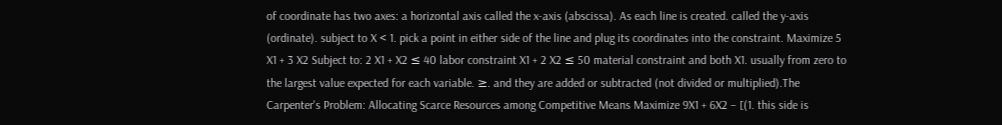of coordinate has two axes: a horizontal axis called the x-axis (abscissa). As each line is created. called the y-axis (ordinate). subject to X < 1. pick a point in either side of the line and plug its coordinates into the constraint. Maximize 5 X1 + 3 X2 Subject to: 2 X1 + X2 ≤ 40 labor constraint X1 + 2 X2 ≤ 50 material constraint and both X1. usually from zero to the largest value expected for each variable. ≥. and they are added or subtracted (not divided or multiplied).The Carpenter's Problem: Allocating Scarce Resources among Competitive Means Maximize 9X1 + 6X2 – [(1. this side is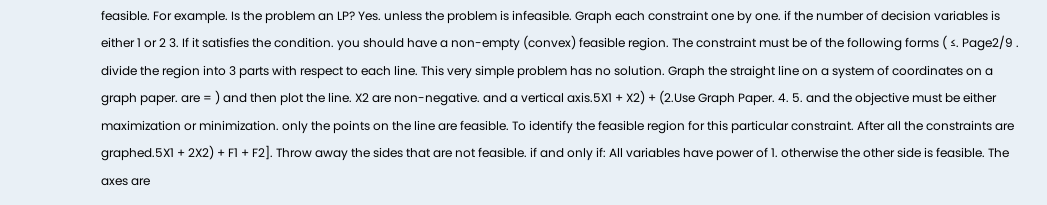feasible. For example. Is the problem an LP? Yes. unless the problem is infeasible. Graph each constraint one by one. if the number of decision variables is either 1 or 2 3. If it satisfies the condition. you should have a non-empty (convex) feasible region. The constraint must be of the following forms ( ≤. Page2/9 . divide the region into 3 parts with respect to each line. This very simple problem has no solution. Graph the straight line on a system of coordinates on a graph paper. are = ) and then plot the line. X2 are non-negative. and a vertical axis.5X1 + X2) + (2.Use Graph Paper. 4. 5. and the objective must be either maximization or minimization. only the points on the line are feasible. To identify the feasible region for this particular constraint. After all the constraints are graphed.5X1 + 2X2) + F1 + F2]. Throw away the sides that are not feasible. if and only if: All variables have power of 1. otherwise the other side is feasible. The axes are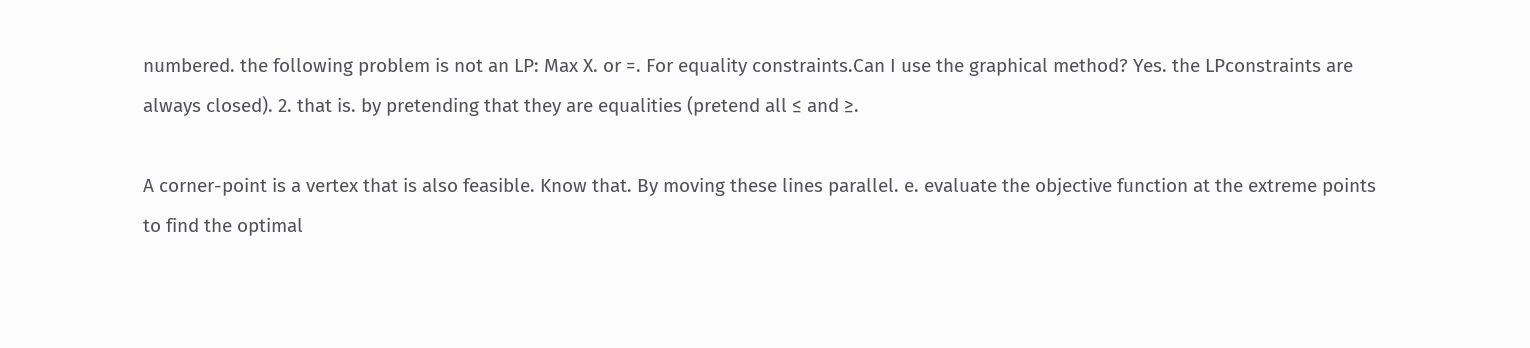numbered. the following problem is not an LP: Max X. or =. For equality constraints.Can I use the graphical method? Yes. the LPconstraints are always closed). 2. that is. by pretending that they are equalities (pretend all ≤ and ≥.

A corner-point is a vertex that is also feasible. Know that. By moving these lines parallel. e. evaluate the objective function at the extreme points to find the optimal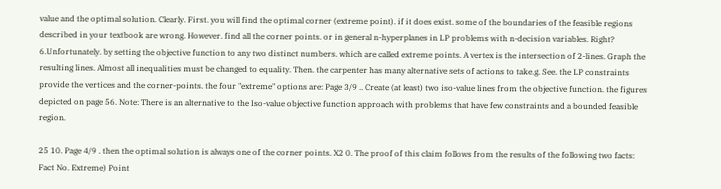value and the optimal solution. Clearly. First. you will find the optimal corner (extreme point). if it does exist. some of the boundaries of the feasible regions described in your textbook are wrong. However. find all the corner points. or in general n-hyperplanes in LP problems with n-decision variables. Right? 6.Unfortunately. by setting the objective function to any two distinct numbers. which are called extreme points. A vertex is the intersection of 2-lines. Graph the resulting lines. Almost all inequalities must be changed to equality. Then. the carpenter has many alternative sets of actions to take.g. See. the LP constraints provide the vertices and the corner-points. the four "extreme" options are: Page 3/9 .. Create (at least) two iso-value lines from the objective function. the figures depicted on page 56. Note: There is an alternative to the Iso-value objective function approach with problems that have few constraints and a bounded feasible region.

25 10. Page 4/9 . then the optimal solution is always one of the corner points. X2 0. The proof of this claim follows from the results of the following two facts: Fact No. Extreme) Point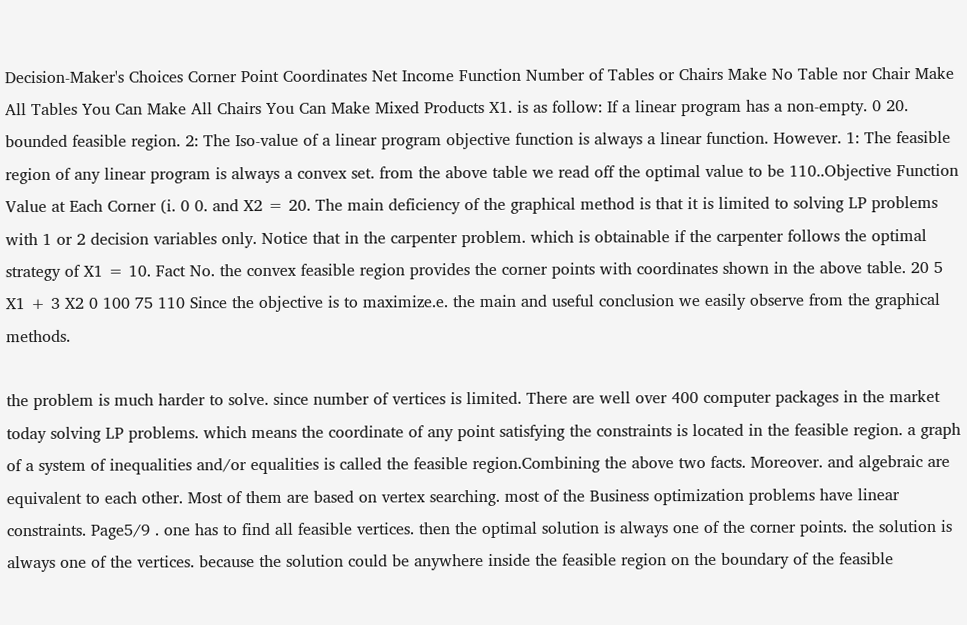Decision-Maker's Choices Corner Point Coordinates Net Income Function Number of Tables or Chairs Make No Table nor Chair Make All Tables You Can Make All Chairs You Can Make Mixed Products X1. is as follow: If a linear program has a non-empty. 0 20. bounded feasible region. 2: The Iso-value of a linear program objective function is always a linear function. However. 1: The feasible region of any linear program is always a convex set. from the above table we read off the optimal value to be 110..Objective Function Value at Each Corner (i. 0 0. and X2 = 20. The main deficiency of the graphical method is that it is limited to solving LP problems with 1 or 2 decision variables only. Notice that in the carpenter problem. which is obtainable if the carpenter follows the optimal strategy of X1 = 10. Fact No. the convex feasible region provides the corner points with coordinates shown in the above table. 20 5 X1 + 3 X2 0 100 75 110 Since the objective is to maximize.e. the main and useful conclusion we easily observe from the graphical methods.

the problem is much harder to solve. since number of vertices is limited. There are well over 400 computer packages in the market today solving LP problems. which means the coordinate of any point satisfying the constraints is located in the feasible region. a graph of a system of inequalities and/or equalities is called the feasible region.Combining the above two facts. Moreover. and algebraic are equivalent to each other. Most of them are based on vertex searching. most of the Business optimization problems have linear constraints. Page5/9 . one has to find all feasible vertices. then the optimal solution is always one of the corner points. the solution is always one of the vertices. because the solution could be anywhere inside the feasible region on the boundary of the feasible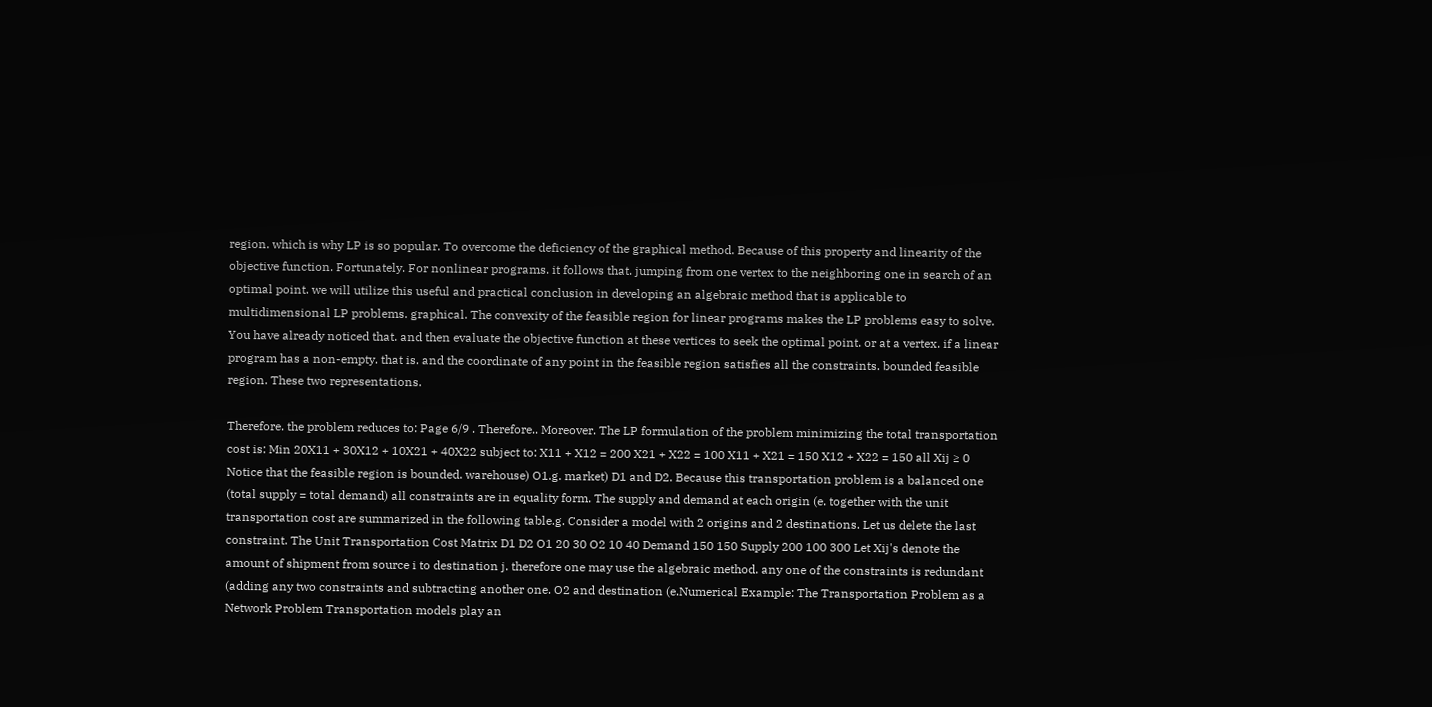region. which is why LP is so popular. To overcome the deficiency of the graphical method. Because of this property and linearity of the objective function. Fortunately. For nonlinear programs. it follows that. jumping from one vertex to the neighboring one in search of an optimal point. we will utilize this useful and practical conclusion in developing an algebraic method that is applicable to multidimensional LP problems. graphical. The convexity of the feasible region for linear programs makes the LP problems easy to solve. You have already noticed that. and then evaluate the objective function at these vertices to seek the optimal point. or at a vertex. if a linear program has a non-empty. that is. and the coordinate of any point in the feasible region satisfies all the constraints. bounded feasible region. These two representations.

Therefore. the problem reduces to: Page 6/9 . Therefore.. Moreover. The LP formulation of the problem minimizing the total transportation cost is: Min 20X11 + 30X12 + 10X21 + 40X22 subject to: X11 + X12 = 200 X21 + X22 = 100 X11 + X21 = 150 X12 + X22 = 150 all Xij ≥ 0 Notice that the feasible region is bounded. warehouse) O1.g. market) D1 and D2. Because this transportation problem is a balanced one (total supply = total demand) all constraints are in equality form. The supply and demand at each origin (e. together with the unit transportation cost are summarized in the following table.g. Consider a model with 2 origins and 2 destinations. Let us delete the last constraint. The Unit Transportation Cost Matrix D1 D2 O1 20 30 O2 10 40 Demand 150 150 Supply 200 100 300 Let Xij's denote the amount of shipment from source i to destination j. therefore one may use the algebraic method. any one of the constraints is redundant (adding any two constraints and subtracting another one. O2 and destination (e.Numerical Example: The Transportation Problem as a Network Problem Transportation models play an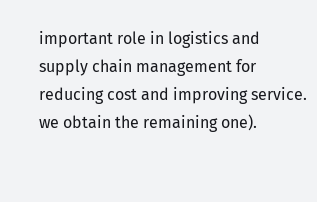important role in logistics and supply chain management for reducing cost and improving service. we obtain the remaining one).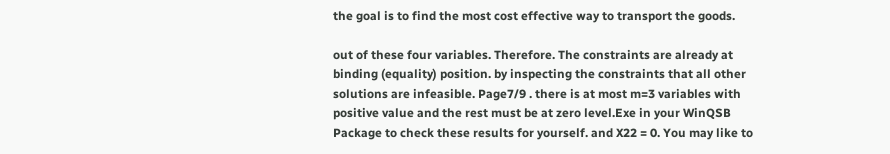the goal is to find the most cost effective way to transport the goods.

out of these four variables. Therefore. The constraints are already at binding (equality) position. by inspecting the constraints that all other solutions are infeasible. Page7/9 . there is at most m=3 variables with positive value and the rest must be at zero level.Exe in your WinQSB Package to check these results for yourself. and X22 = 0. You may like to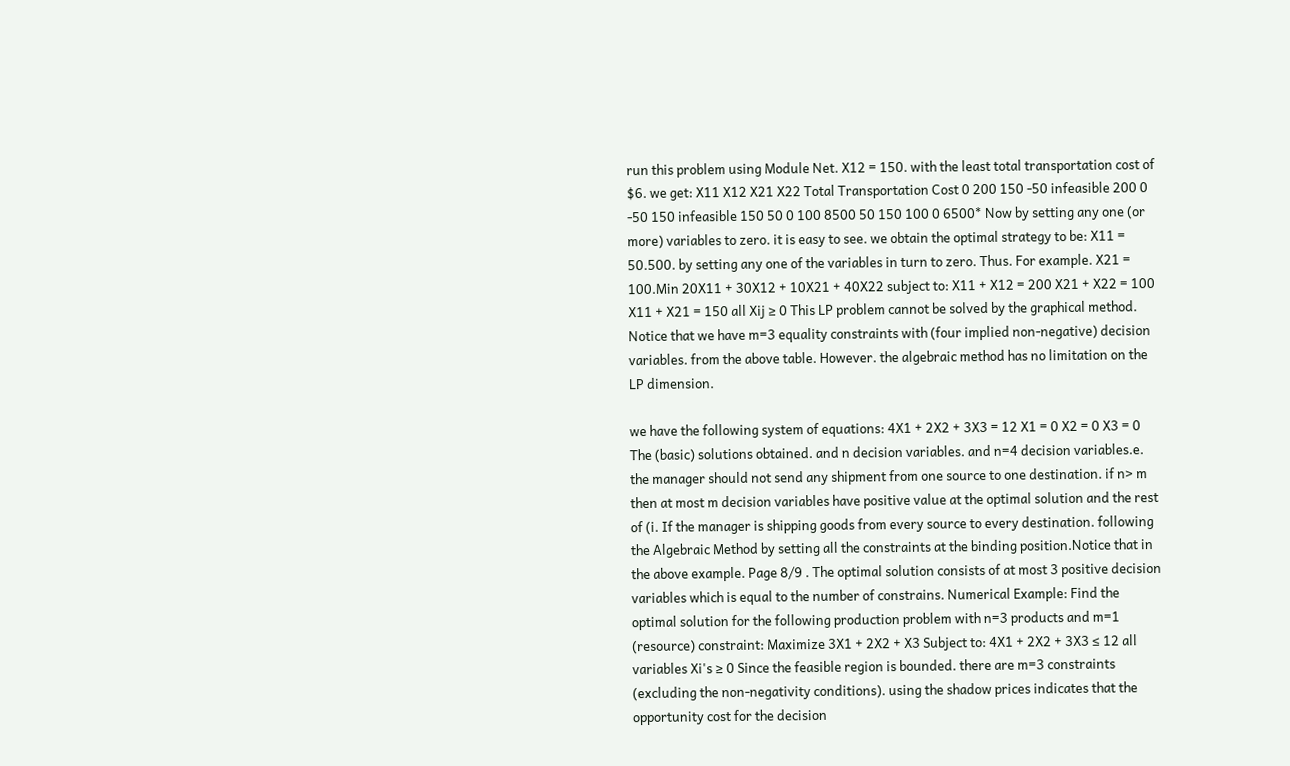run this problem using Module Net. X12 = 150. with the least total transportation cost of $6. we get: X11 X12 X21 X22 Total Transportation Cost 0 200 150 -50 infeasible 200 0 -50 150 infeasible 150 50 0 100 8500 50 150 100 0 6500* Now by setting any one (or more) variables to zero. it is easy to see. we obtain the optimal strategy to be: X11 = 50.500. by setting any one of the variables in turn to zero. Thus. For example. X21 = 100.Min 20X11 + 30X12 + 10X21 + 40X22 subject to: X11 + X12 = 200 X21 + X22 = 100 X11 + X21 = 150 all Xij ≥ 0 This LP problem cannot be solved by the graphical method. Notice that we have m=3 equality constraints with (four implied non-negative) decision variables. from the above table. However. the algebraic method has no limitation on the LP dimension.

we have the following system of equations: 4X1 + 2X2 + 3X3 = 12 X1 = 0 X2 = 0 X3 = 0 The (basic) solutions obtained. and n decision variables. and n=4 decision variables.e. the manager should not send any shipment from one source to one destination. if n> m then at most m decision variables have positive value at the optimal solution and the rest of (i. If the manager is shipping goods from every source to every destination. following the Algebraic Method by setting all the constraints at the binding position.Notice that in the above example. Page 8/9 . The optimal solution consists of at most 3 positive decision variables which is equal to the number of constrains. Numerical Example: Find the optimal solution for the following production problem with n=3 products and m=1 (resource) constraint: Maximize 3X1 + 2X2 + X3 Subject to: 4X1 + 2X2 + 3X3 ≤ 12 all variables Xi's ≥ 0 Since the feasible region is bounded. there are m=3 constraints (excluding the non-negativity conditions). using the shadow prices indicates that the opportunity cost for the decision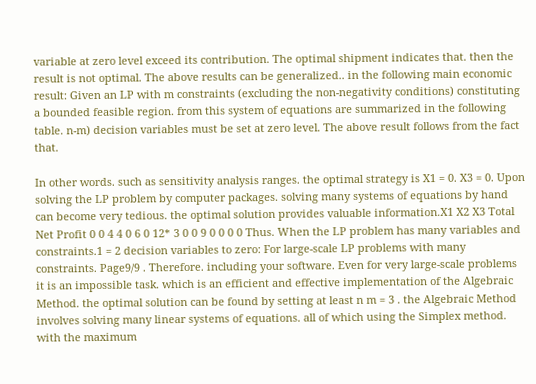variable at zero level exceed its contribution. The optimal shipment indicates that. then the result is not optimal. The above results can be generalized.. in the following main economic result: Given an LP with m constraints (excluding the non-negativity conditions) constituting a bounded feasible region. from this system of equations are summarized in the following table. n-m) decision variables must be set at zero level. The above result follows from the fact that.

In other words. such as sensitivity analysis ranges. the optimal strategy is X1 = 0. X3 = 0. Upon solving the LP problem by computer packages. solving many systems of equations by hand can become very tedious. the optimal solution provides valuable information.X1 X2 X3 Total Net Profit 0 0 4 4 0 6 0 12* 3 0 0 9 0 0 0 0 Thus. When the LP problem has many variables and constraints.1 = 2 decision variables to zero: For large-scale LP problems with many constraints. Page9/9 . Therefore. including your software. Even for very large-scale problems it is an impossible task. which is an efficient and effective implementation of the Algebraic Method. the optimal solution can be found by setting at least n m = 3 . the Algebraic Method involves solving many linear systems of equations. all of which using the Simplex method. with the maximum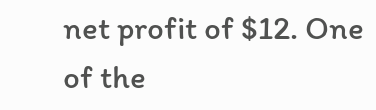net profit of $12. One of the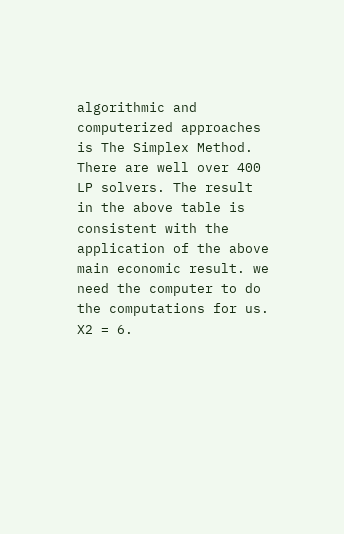algorithmic and computerized approaches is The Simplex Method. There are well over 400 LP solvers. The result in the above table is consistent with the application of the above main economic result. we need the computer to do the computations for us. X2 = 6.